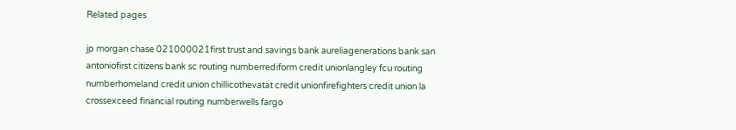Related pages

jp morgan chase 021000021first trust and savings bank aureliagenerations bank san antoniofirst citizens bank sc routing numberrediform credit unionlangley fcu routing numberhomeland credit union chillicothevatat credit unionfirefighters credit union la crossexceed financial routing numberwells fargo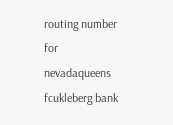routing number for nevadaqueens fcukleberg bank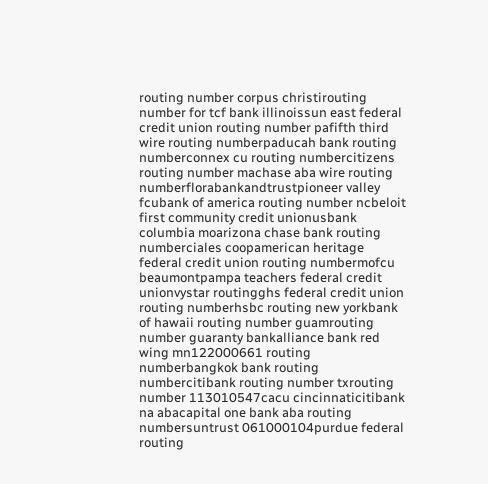routing number corpus christirouting number for tcf bank illinoissun east federal credit union routing number pafifth third wire routing numberpaducah bank routing numberconnex cu routing numbercitizens routing number machase aba wire routing numberflorabankandtrustpioneer valley fcubank of america routing number ncbeloit first community credit unionusbank columbia moarizona chase bank routing numberciales coopamerican heritage federal credit union routing numbermofcu beaumontpampa teachers federal credit unionvystar routingghs federal credit union routing numberhsbc routing new yorkbank of hawaii routing number guamrouting number guaranty bankalliance bank red wing mn122000661 routing numberbangkok bank routing numbercitibank routing number txrouting number 113010547cacu cincinnaticitibank na abacapital one bank aba routing numbersuntrust 061000104purdue federal routing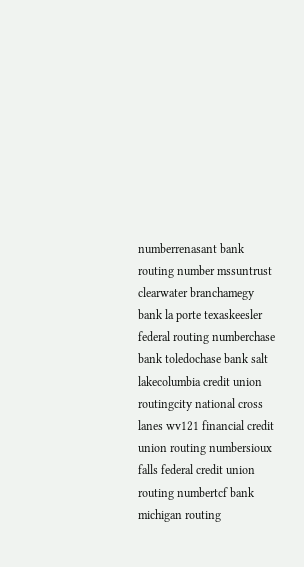numberrenasant bank routing number mssuntrust clearwater branchamegy bank la porte texaskeesler federal routing numberchase bank toledochase bank salt lakecolumbia credit union routingcity national cross lanes wv121 financial credit union routing numbersioux falls federal credit union routing numbertcf bank michigan routing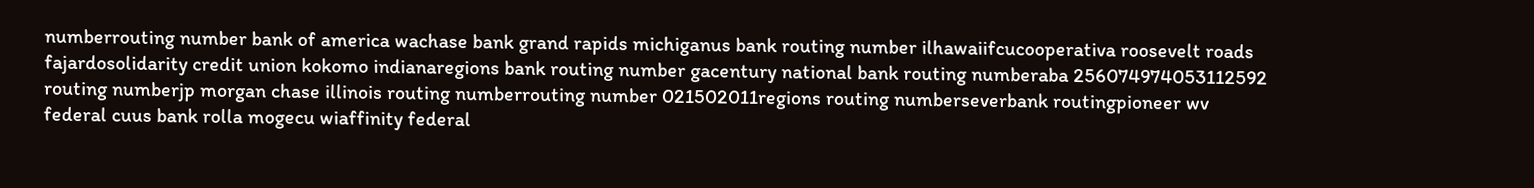numberrouting number bank of america wachase bank grand rapids michiganus bank routing number ilhawaiifcucooperativa roosevelt roads fajardosolidarity credit union kokomo indianaregions bank routing number gacentury national bank routing numberaba 256074974053112592 routing numberjp morgan chase illinois routing numberrouting number 021502011regions routing numberseverbank routingpioneer wv federal cuus bank rolla mogecu wiaffinity federal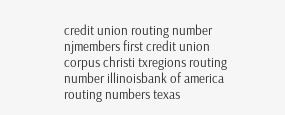credit union routing number njmembers first credit union corpus christi txregions routing number illinoisbank of america routing numbers texas